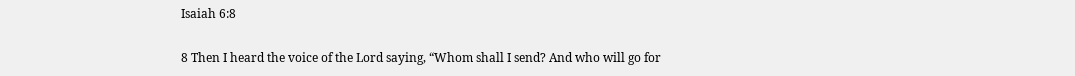Isaiah 6:8

8 Then I heard the voice of the Lord saying, “Whom shall I send? And who will go for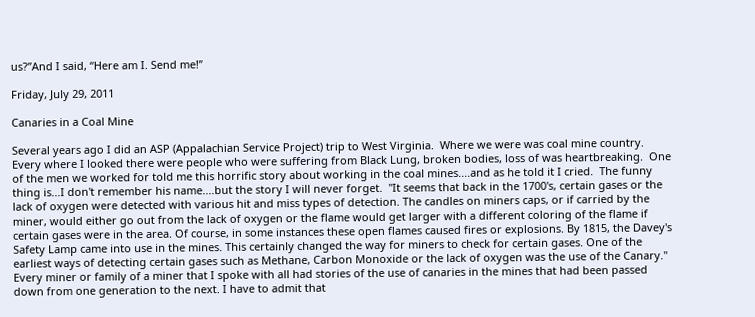us?”And I said, “Here am I. Send me!”

Friday, July 29, 2011

Canaries in a Coal Mine

Several years ago I did an ASP (Appalachian Service Project) trip to West Virginia.  Where we were was coal mine country.  Every where I looked there were people who were suffering from Black Lung, broken bodies, loss of was heartbreaking.  One of the men we worked for told me this horrific story about working in the coal mines....and as he told it I cried.  The funny thing is...I don't remember his name....but the story I will never forget.  "It seems that back in the 1700's, certain gases or the lack of oxygen were detected with various hit and miss types of detection. The candles on miners caps, or if carried by the miner, would either go out from the lack of oxygen or the flame would get larger with a different coloring of the flame if certain gases were in the area. Of course, in some instances these open flames caused fires or explosions. By 1815, the Davey's Safety Lamp came into use in the mines. This certainly changed the way for miners to check for certain gases. One of the earliest ways of detecting certain gases such as Methane, Carbon Monoxide or the lack of oxygen was the use of the Canary." Every miner or family of a miner that I spoke with all had stories of the use of canaries in the mines that had been passed down from one generation to the next. I have to admit that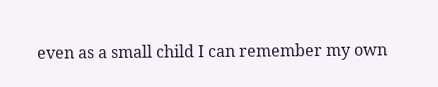even as a small child I can remember my own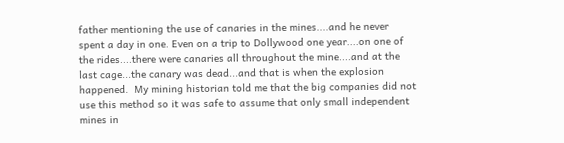father mentioning the use of canaries in the mines....and he never spent a day in one. Even on a trip to Dollywood one year....on one of the rides....there were canaries all throughout the mine....and at the last cage...the canary was dead...and that is when the explosion happened.  My mining historian told me that the big companies did not use this method so it was safe to assume that only small independent mines in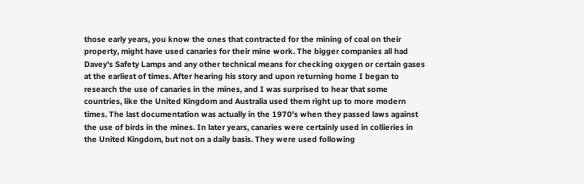those early years, you know the ones that contracted for the mining of coal on their property, might have used canaries for their mine work. The bigger companies all had Davey's Safety Lamps and any other technical means for checking oxygen or certain gases at the earliest of times. After hearing his story and upon returning home I began to research the use of canaries in the mines, and I was surprised to hear that some countries, like the United Kingdom and Australia used them right up to more modern times. The last documentation was actually in the 1970's when they passed laws against the use of birds in the mines. In later years, canaries were certainly used in collieries in the United Kingdom, but not on a daily basis. They were used following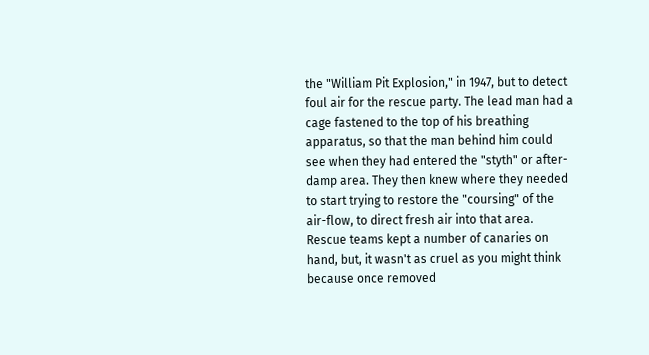the "William Pit Explosion," in 1947, but to detect foul air for the rescue party. The lead man had a cage fastened to the top of his breathing apparatus, so that the man behind him could see when they had entered the "styth" or after-damp area. They then knew where they needed to start trying to restore the "coursing" of the air-flow, to direct fresh air into that area. Rescue teams kept a number of canaries on hand, but, it wasn't as cruel as you might think because once removed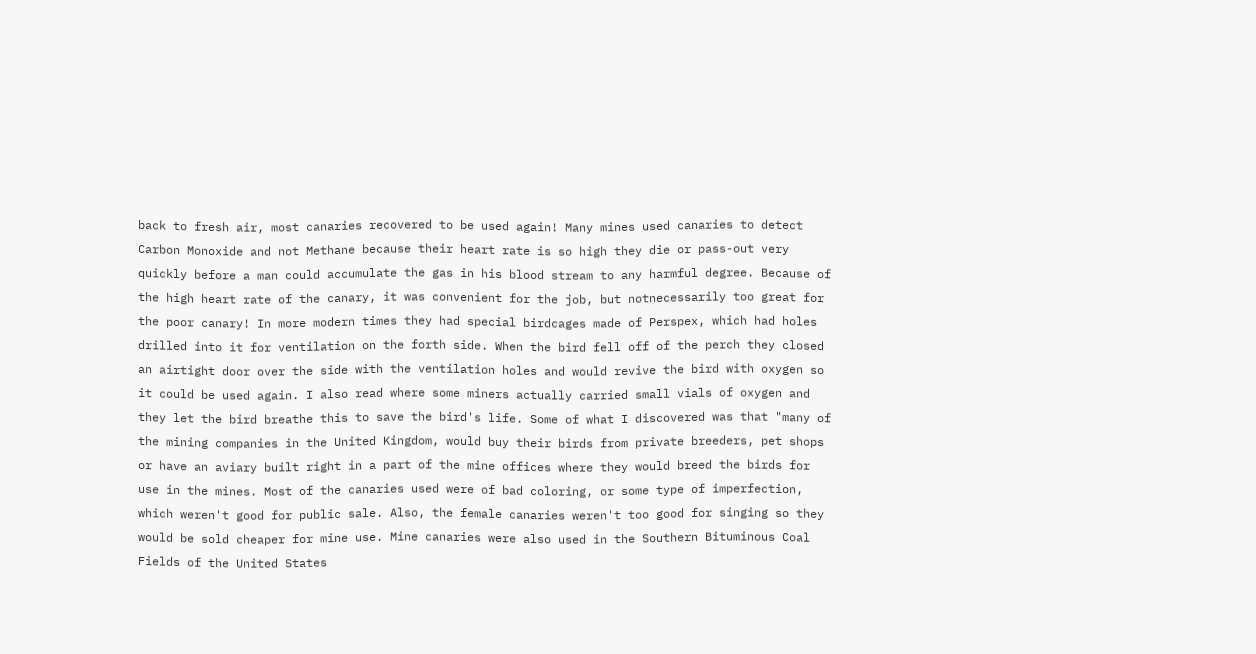back to fresh air, most canaries recovered to be used again! Many mines used canaries to detect Carbon Monoxide and not Methane because their heart rate is so high they die or pass-out very quickly before a man could accumulate the gas in his blood stream to any harmful degree. Because of the high heart rate of the canary, it was convenient for the job, but notnecessarily too great for the poor canary! In more modern times they had special birdcages made of Perspex, which had holes drilled into it for ventilation on the forth side. When the bird fell off of the perch they closed an airtight door over the side with the ventilation holes and would revive the bird with oxygen so it could be used again. I also read where some miners actually carried small vials of oxygen and they let the bird breathe this to save the bird's life. Some of what I discovered was that "many of the mining companies in the United Kingdom, would buy their birds from private breeders, pet shops or have an aviary built right in a part of the mine offices where they would breed the birds for use in the mines. Most of the canaries used were of bad coloring, or some type of imperfection, which weren't good for public sale. Also, the female canaries weren't too good for singing so they would be sold cheaper for mine use. Mine canaries were also used in the Southern Bituminous Coal Fields of the United States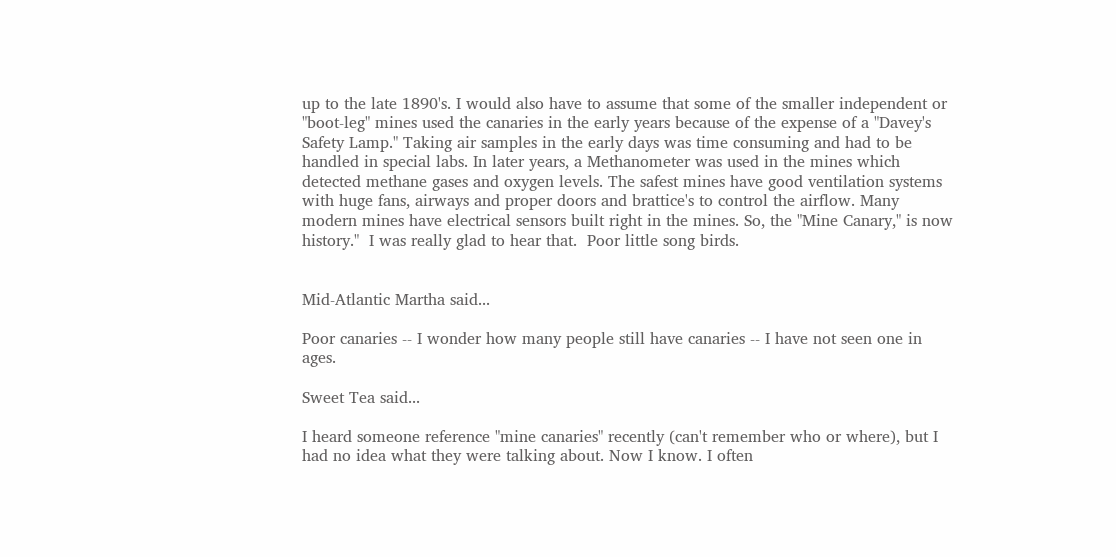up to the late 1890's. I would also have to assume that some of the smaller independent or "boot-leg" mines used the canaries in the early years because of the expense of a "Davey's Safety Lamp." Taking air samples in the early days was time consuming and had to be handled in special labs. In later years, a Methanometer was used in the mines which detected methane gases and oxygen levels. The safest mines have good ventilation systems with huge fans, airways and proper doors and brattice's to control the airflow. Many modern mines have electrical sensors built right in the mines. So, the "Mine Canary," is now history."  I was really glad to hear that.  Poor little song birds.


Mid-Atlantic Martha said...

Poor canaries -- I wonder how many people still have canaries -- I have not seen one in ages.

Sweet Tea said...

I heard someone reference "mine canaries" recently (can't remember who or where), but I had no idea what they were talking about. Now I know. I often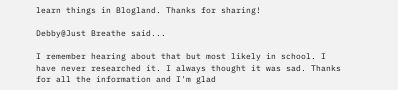learn things in Blogland. Thanks for sharing!

Debby@Just Breathe said...

I remember hearing about that but most likely in school. I have never researched it. I always thought it was sad. Thanks for all the information and I'm glad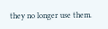they no longer use them.